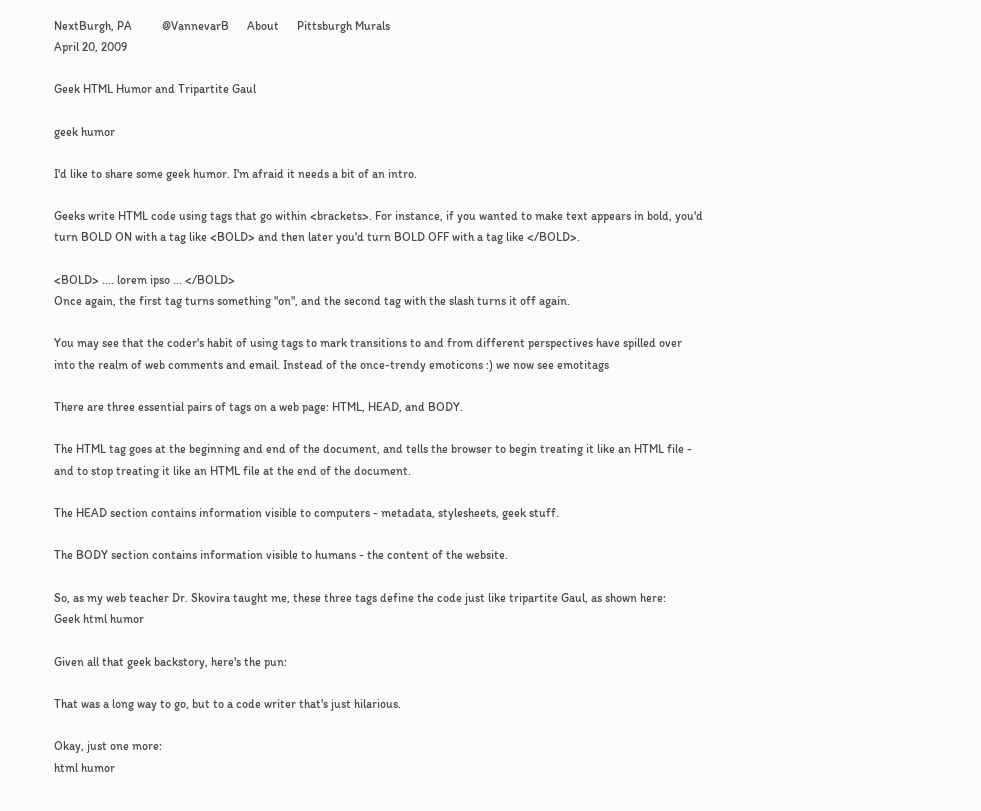NextBurgh, PA          @VannevarB      About      Pittsburgh Murals
April 20, 2009

Geek HTML Humor and Tripartite Gaul

geek humor

I'd like to share some geek humor. I'm afraid it needs a bit of an intro.

Geeks write HTML code using tags that go within <brackets>. For instance, if you wanted to make text appears in bold, you'd turn BOLD ON with a tag like <BOLD> and then later you'd turn BOLD OFF with a tag like </BOLD>.

<BOLD> .... lorem ipso ... </BOLD>
Once again, the first tag turns something "on", and the second tag with the slash turns it off again.

You may see that the coder's habit of using tags to mark transitions to and from different perspectives have spilled over into the realm of web comments and email. Instead of the once-trendy emoticons :) we now see emotitags

There are three essential pairs of tags on a web page: HTML, HEAD, and BODY.

The HTML tag goes at the beginning and end of the document, and tells the browser to begin treating it like an HTML file - and to stop treating it like an HTML file at the end of the document.

The HEAD section contains information visible to computers - metadata, stylesheets, geek stuff.

The BODY section contains information visible to humans - the content of the website.

So, as my web teacher Dr. Skovira taught me, these three tags define the code just like tripartite Gaul, as shown here:
Geek html humor

Given all that geek backstory, here's the pun:

That was a long way to go, but to a code writer that's just hilarious.

Okay, just one more:
html humor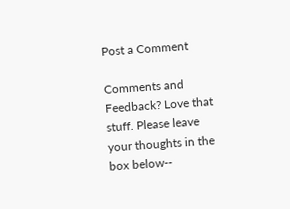Post a Comment

Comments and Feedback? Love that stuff. Please leave your thoughts in the box below--